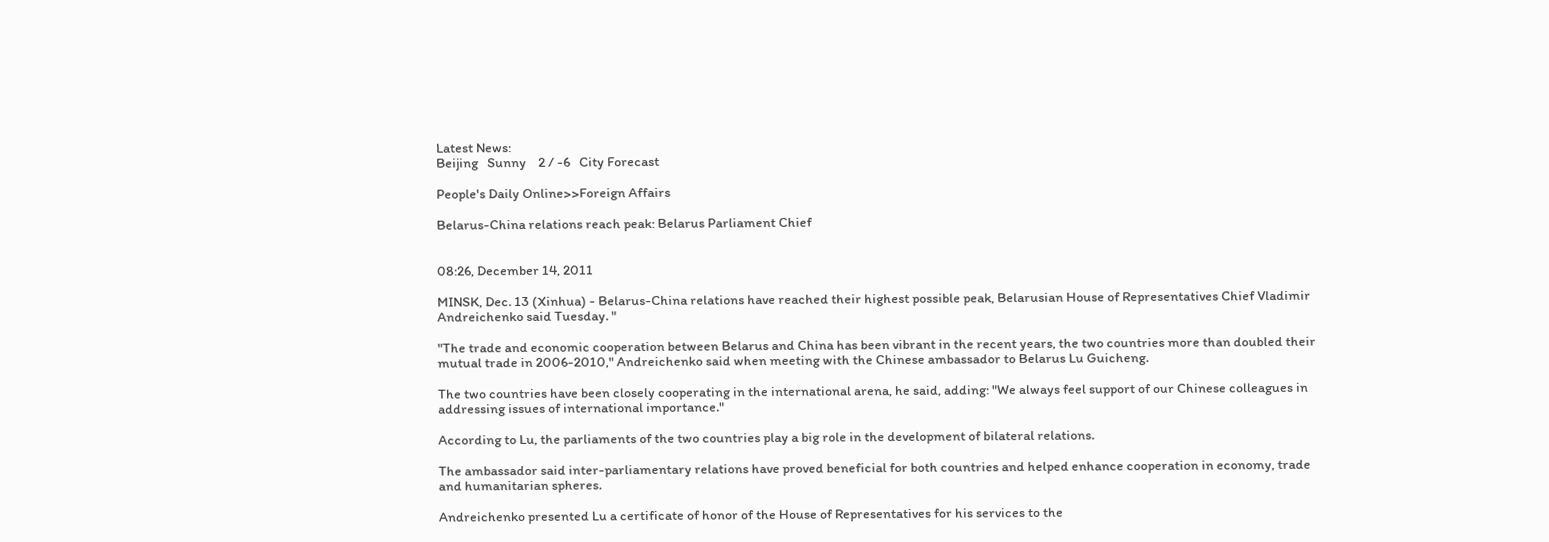Latest News:
Beijing   Sunny    2 / -6   City Forecast

People's Daily Online>>Foreign Affairs

Belarus-China relations reach peak: Belarus Parliament Chief


08:26, December 14, 2011

MINSK, Dec. 13 (Xinhua) - Belarus-China relations have reached their highest possible peak, Belarusian House of Representatives Chief Vladimir Andreichenko said Tuesday. "

"The trade and economic cooperation between Belarus and China has been vibrant in the recent years, the two countries more than doubled their mutual trade in 2006-2010," Andreichenko said when meeting with the Chinese ambassador to Belarus Lu Guicheng.

The two countries have been closely cooperating in the international arena, he said, adding: "We always feel support of our Chinese colleagues in addressing issues of international importance."

According to Lu, the parliaments of the two countries play a big role in the development of bilateral relations.

The ambassador said inter-parliamentary relations have proved beneficial for both countries and helped enhance cooperation in economy, trade and humanitarian spheres.

Andreichenko presented Lu a certificate of honor of the House of Representatives for his services to the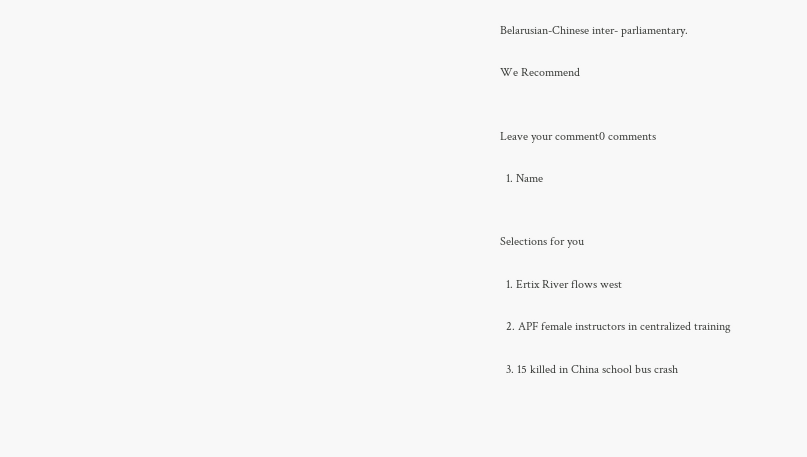Belarusian-Chinese inter- parliamentary.

We Recommend


Leave your comment0 comments

  1. Name


Selections for you

  1. Ertix River flows west

  2. APF female instructors in centralized training

  3. 15 killed in China school bus crash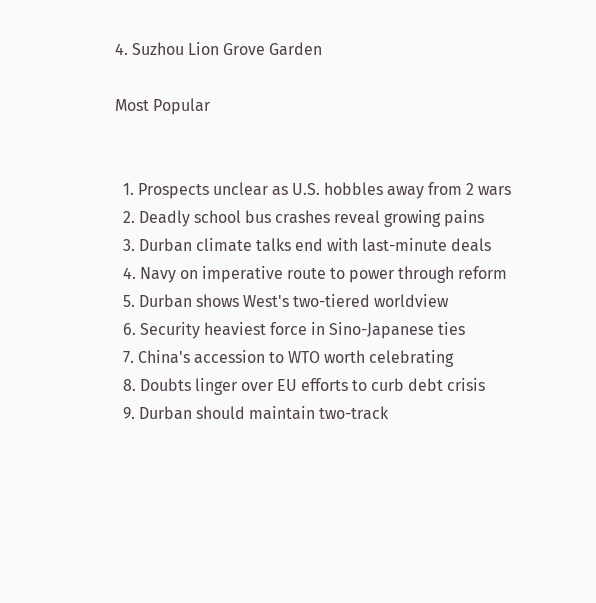4. Suzhou Lion Grove Garden

Most Popular


  1. Prospects unclear as U.S. hobbles away from 2 wars
  2. Deadly school bus crashes reveal growing pains
  3. Durban climate talks end with last-minute deals
  4. Navy on imperative route to power through reform
  5. Durban shows West's two-tiered worldview
  6. Security heaviest force in Sino-Japanese ties
  7. China's accession to WTO worth celebrating
  8. Doubts linger over EU efforts to curb debt crisis
  9. Durban should maintain two-track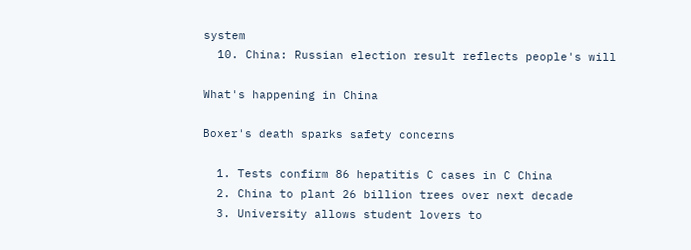system
  10. China: Russian election result reflects people's will

What's happening in China

Boxer's death sparks safety concerns

  1. Tests confirm 86 hepatitis C cases in C China
  2. China to plant 26 billion trees over next decade
  3. University allows student lovers to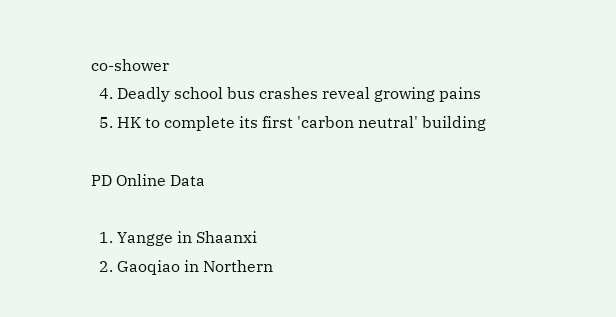co-shower
  4. Deadly school bus crashes reveal growing pains
  5. HK to complete its first 'carbon neutral' building

PD Online Data

  1. Yangge in Shaanxi
  2. Gaoqiao in Northern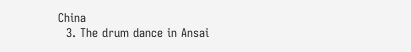China
  3. The drum dance in Ansai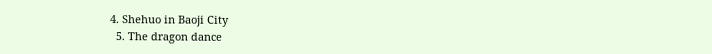4. Shehuo in Baoji City
  5. The dragon dance